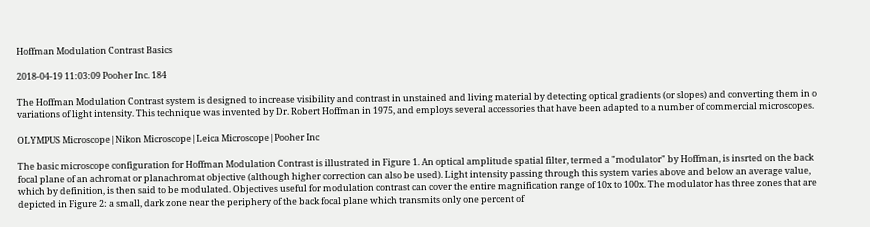Hoffman Modulation Contrast Basics

2018-04-19 11:03:09 Pooher Inc. 184

The Hoffman Modulation Contrast system is designed to increase visibility and contrast in unstained and living material by detecting optical gradients (or slopes) and converting them in o variations of light intensity. This technique was invented by Dr. Robert Hoffman in 1975, and employs several accessories that have been adapted to a number of commercial microscopes.

OLYMPUS Microscope|Nikon Microscope|Leica Microscope|Pooher Inc

The basic microscope configuration for Hoffman Modulation Contrast is illustrated in Figure 1. An optical amplitude spatial filter, termed a "modulator" by Hoffman, is insrted on the back focal plane of an achromat or planachromat objective (although higher correction can also be used). Light intensity passing through this system varies above and below an average value, which by definition, is then said to be modulated. Objectives useful for modulation contrast can cover the entire magnification range of 10x to 100x. The modulator has three zones that are depicted in Figure 2: a small, dark zone near the periphery of the back focal plane which transmits only one percent of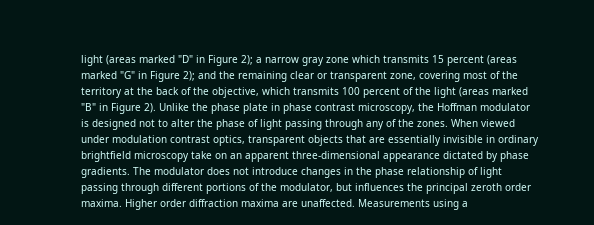light (areas marked "D" in Figure 2); a narrow gray zone which transmits 15 percent (areas marked "G" in Figure 2); and the remaining clear or transparent zone, covering most of the territory at the back of the objective, which transmits 100 percent of the light (areas marked "B" in Figure 2). Unlike the phase plate in phase contrast microscopy, the Hoffman modulator is designed not to alter the phase of light passing through any of the zones. When viewed under modulation contrast optics, transparent objects that are essentially invisible in ordinary brightfield microscopy take on an apparent three-dimensional appearance dictated by phase gradients. The modulator does not introduce changes in the phase relationship of light passing through different portions of the modulator, but influences the principal zeroth order maxima. Higher order diffraction maxima are unaffected. Measurements using a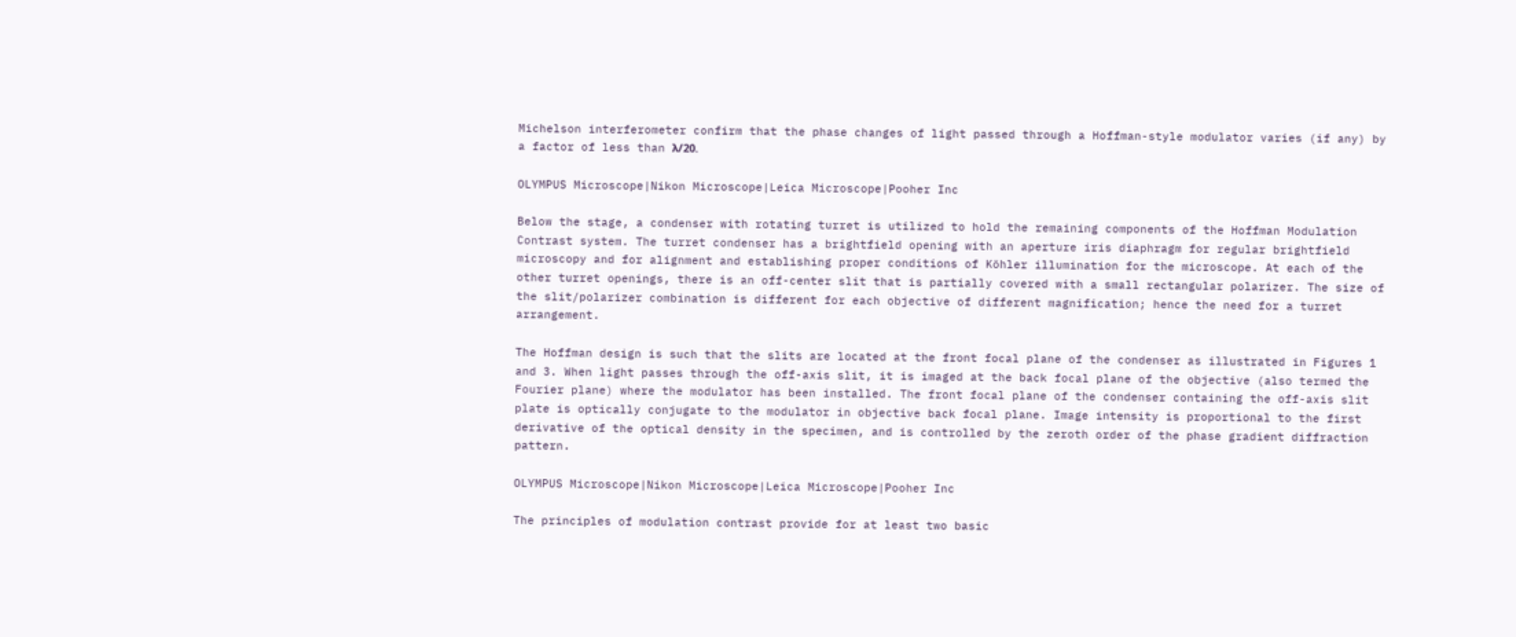Michelson interferometer confirm that the phase changes of light passed through a Hoffman-style modulator varies (if any) by a factor of less than λ/20.

OLYMPUS Microscope|Nikon Microscope|Leica Microscope|Pooher Inc

Below the stage, a condenser with rotating turret is utilized to hold the remaining components of the Hoffman Modulation Contrast system. The turret condenser has a brightfield opening with an aperture iris diaphragm for regular brightfield microscopy and for alignment and establishing proper conditions of Köhler illumination for the microscope. At each of the other turret openings, there is an off-center slit that is partially covered with a small rectangular polarizer. The size of the slit/polarizer combination is different for each objective of different magnification; hence the need for a turret arrangement.

The Hoffman design is such that the slits are located at the front focal plane of the condenser as illustrated in Figures 1 and 3. When light passes through the off-axis slit, it is imaged at the back focal plane of the objective (also termed the Fourier plane) where the modulator has been installed. The front focal plane of the condenser containing the off-axis slit plate is optically conjugate to the modulator in objective back focal plane. Image intensity is proportional to the first derivative of the optical density in the specimen, and is controlled by the zeroth order of the phase gradient diffraction pattern.

OLYMPUS Microscope|Nikon Microscope|Leica Microscope|Pooher Inc

The principles of modulation contrast provide for at least two basic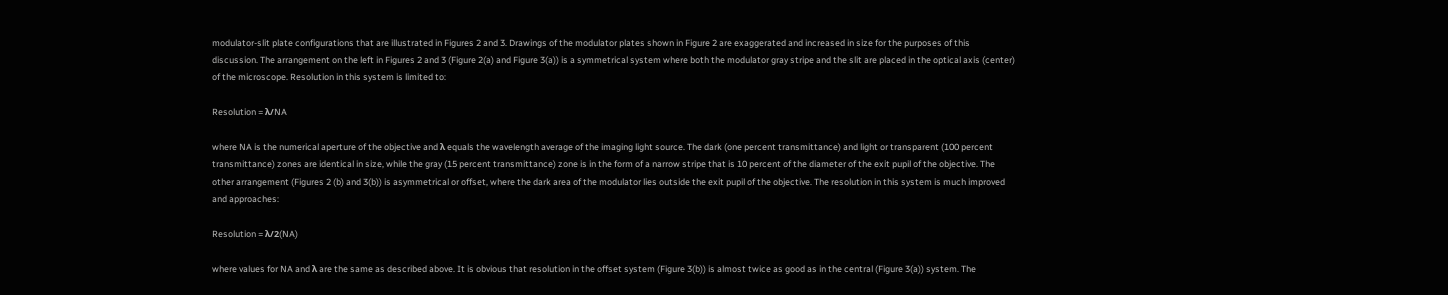modulator-slit plate configurations that are illustrated in Figures 2 and 3. Drawings of the modulator plates shown in Figure 2 are exaggerated and increased in size for the purposes of this discussion. The arrangement on the left in Figures 2 and 3 (Figure 2(a) and Figure 3(a)) is a symmetrical system where both the modulator gray stripe and the slit are placed in the optical axis (center) of the microscope. Resolution in this system is limited to:

Resolution = λ/NA

where NA is the numerical aperture of the objective and λ equals the wavelength average of the imaging light source. The dark (one percent transmittance) and light or transparent (100 percent transmittance) zones are identical in size, while the gray (15 percent transmittance) zone is in the form of a narrow stripe that is 10 percent of the diameter of the exit pupil of the objective. The other arrangement (Figures 2 (b) and 3(b)) is asymmetrical or offset, where the dark area of the modulator lies outside the exit pupil of the objective. The resolution in this system is much improved and approaches:

Resolution = λ/2(NA)

where values for NA and λ are the same as described above. It is obvious that resolution in the offset system (Figure 3(b)) is almost twice as good as in the central (Figure 3(a)) system. The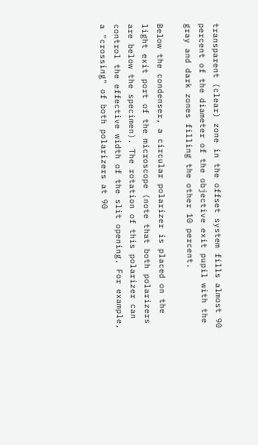transparent (clear) zone in the offset system fills almost 90 percent of the diameter of the objective exit pupil with the gray and dark zones filling the other 10 percent.

Below the condenser, a circular polarizer is placed on the light exit port of the microscope (note that both polarizers are below the specimen). The rotation of this polarizer can control the effective width of the slit opening. For example, a "crossing" of both polarizers at 90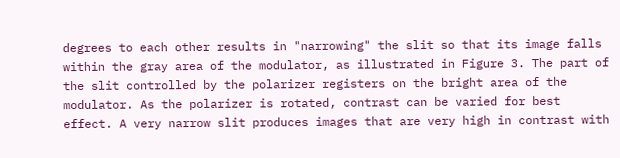degrees to each other results in "narrowing" the slit so that its image falls within the gray area of the modulator, as illustrated in Figure 3. The part of the slit controlled by the polarizer registers on the bright area of the modulator. As the polarizer is rotated, contrast can be varied for best effect. A very narrow slit produces images that are very high in contrast with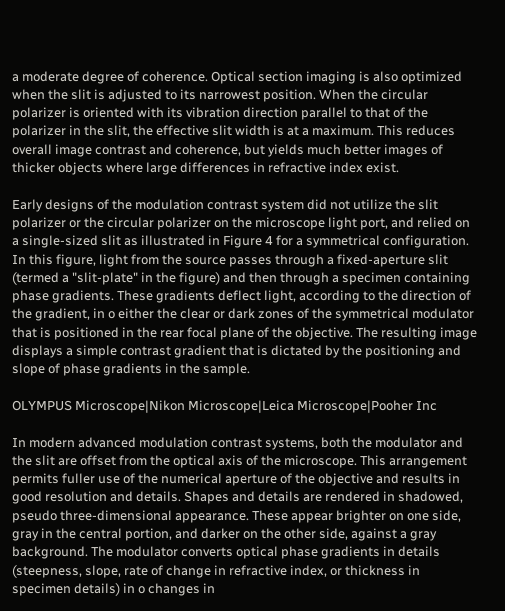a moderate degree of coherence. Optical section imaging is also optimized when the slit is adjusted to its narrowest position. When the circular polarizer is oriented with its vibration direction parallel to that of the polarizer in the slit, the effective slit width is at a maximum. This reduces overall image contrast and coherence, but yields much better images of thicker objects where large differences in refractive index exist.

Early designs of the modulation contrast system did not utilize the slit polarizer or the circular polarizer on the microscope light port, and relied on a single-sized slit as illustrated in Figure 4 for a symmetrical configuration. In this figure, light from the source passes through a fixed-aperture slit (termed a "slit-plate" in the figure) and then through a specimen containing phase gradients. These gradients deflect light, according to the direction of the gradient, in o either the clear or dark zones of the symmetrical modulator that is positioned in the rear focal plane of the objective. The resulting image displays a simple contrast gradient that is dictated by the positioning and slope of phase gradients in the sample.

OLYMPUS Microscope|Nikon Microscope|Leica Microscope|Pooher Inc

In modern advanced modulation contrast systems, both the modulator and the slit are offset from the optical axis of the microscope. This arrangement permits fuller use of the numerical aperture of the objective and results in good resolution and details. Shapes and details are rendered in shadowed, pseudo three-dimensional appearance. These appear brighter on one side, gray in the central portion, and darker on the other side, against a gray background. The modulator converts optical phase gradients in details (steepness, slope, rate of change in refractive index, or thickness in specimen details) in o changes in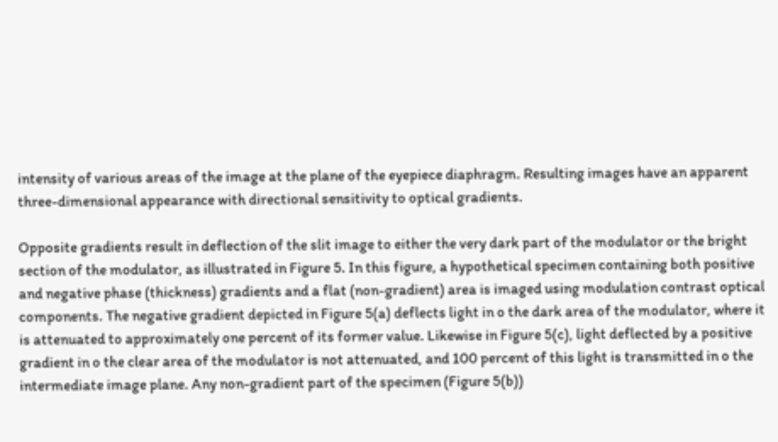intensity of various areas of the image at the plane of the eyepiece diaphragm. Resulting images have an apparent three-dimensional appearance with directional sensitivity to optical gradients.

Opposite gradients result in deflection of the slit image to either the very dark part of the modulator or the bright section of the modulator, as illustrated in Figure 5. In this figure, a hypothetical specimen containing both positive and negative phase (thickness) gradients and a flat (non-gradient) area is imaged using modulation contrast optical components. The negative gradient depicted in Figure 5(a) deflects light in o the dark area of the modulator, where it is attenuated to approximately one percent of its former value. Likewise in Figure 5(c), light deflected by a positive gradient in o the clear area of the modulator is not attenuated, and 100 percent of this light is transmitted in o the intermediate image plane. Any non-gradient part of the specimen (Figure 5(b))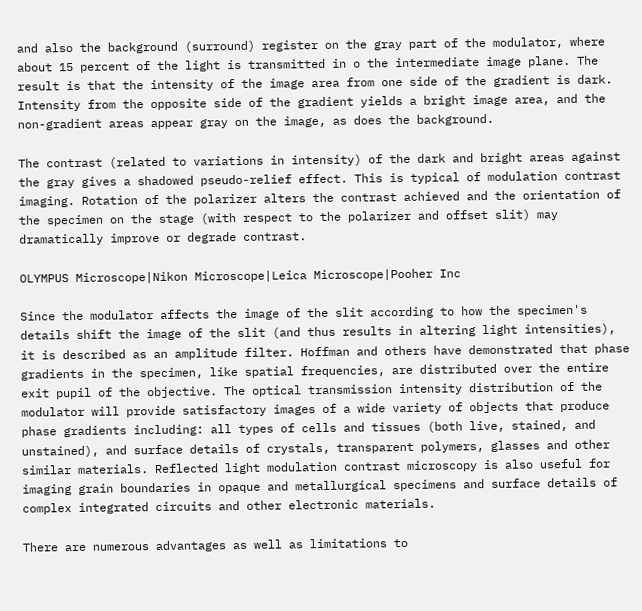and also the background (surround) register on the gray part of the modulator, where about 15 percent of the light is transmitted in o the intermediate image plane. The result is that the intensity of the image area from one side of the gradient is dark. Intensity from the opposite side of the gradient yields a bright image area, and the non-gradient areas appear gray on the image, as does the background.

The contrast (related to variations in intensity) of the dark and bright areas against the gray gives a shadowed pseudo-relief effect. This is typical of modulation contrast imaging. Rotation of the polarizer alters the contrast achieved and the orientation of the specimen on the stage (with respect to the polarizer and offset slit) may dramatically improve or degrade contrast.

OLYMPUS Microscope|Nikon Microscope|Leica Microscope|Pooher Inc

Since the modulator affects the image of the slit according to how the specimen's details shift the image of the slit (and thus results in altering light intensities), it is described as an amplitude filter. Hoffman and others have demonstrated that phase gradients in the specimen, like spatial frequencies, are distributed over the entire exit pupil of the objective. The optical transmission intensity distribution of the modulator will provide satisfactory images of a wide variety of objects that produce phase gradients including: all types of cells and tissues (both live, stained, and unstained), and surface details of crystals, transparent polymers, glasses and other similar materials. Reflected light modulation contrast microscopy is also useful for imaging grain boundaries in opaque and metallurgical specimens and surface details of complex integrated circuits and other electronic materials.

There are numerous advantages as well as limitations to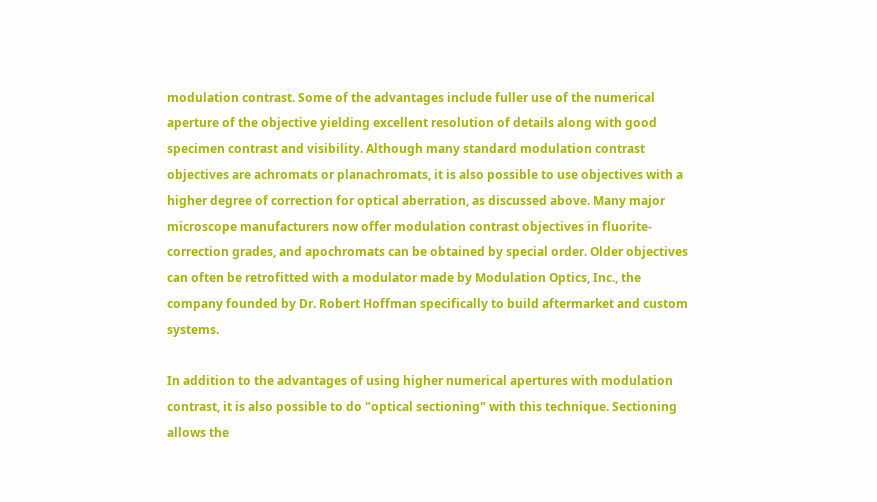modulation contrast. Some of the advantages include fuller use of the numerical aperture of the objective yielding excellent resolution of details along with good specimen contrast and visibility. Although many standard modulation contrast objectives are achromats or planachromats, it is also possible to use objectives with a higher degree of correction for optical aberration, as discussed above. Many major microscope manufacturers now offer modulation contrast objectives in fluorite-correction grades, and apochromats can be obtained by special order. Older objectives can often be retrofitted with a modulator made by Modulation Optics, Inc., the company founded by Dr. Robert Hoffman specifically to build aftermarket and custom systems.

In addition to the advantages of using higher numerical apertures with modulation contrast, it is also possible to do "optical sectioning" with this technique. Sectioning allows the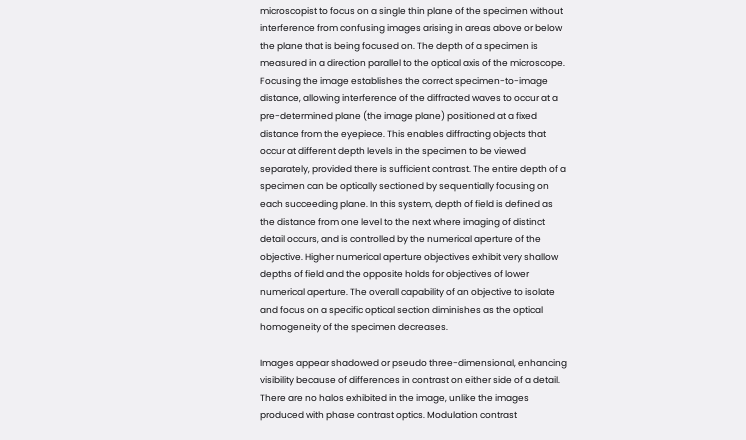microscopist to focus on a single thin plane of the specimen without interference from confusing images arising in areas above or below the plane that is being focused on. The depth of a specimen is measured in a direction parallel to the optical axis of the microscope. Focusing the image establishes the correct specimen-to-image distance, allowing interference of the diffracted waves to occur at a pre-determined plane (the image plane) positioned at a fixed distance from the eyepiece. This enables diffracting objects that occur at different depth levels in the specimen to be viewed separately, provided there is sufficient contrast. The entire depth of a specimen can be optically sectioned by sequentially focusing on each succeeding plane. In this system, depth of field is defined as the distance from one level to the next where imaging of distinct detail occurs, and is controlled by the numerical aperture of the objective. Higher numerical aperture objectives exhibit very shallow depths of field and the opposite holds for objectives of lower numerical aperture. The overall capability of an objective to isolate and focus on a specific optical section diminishes as the optical homogeneity of the specimen decreases.

Images appear shadowed or pseudo three-dimensional, enhancing visibility because of differences in contrast on either side of a detail. There are no halos exhibited in the image, unlike the images produced with phase contrast optics. Modulation contrast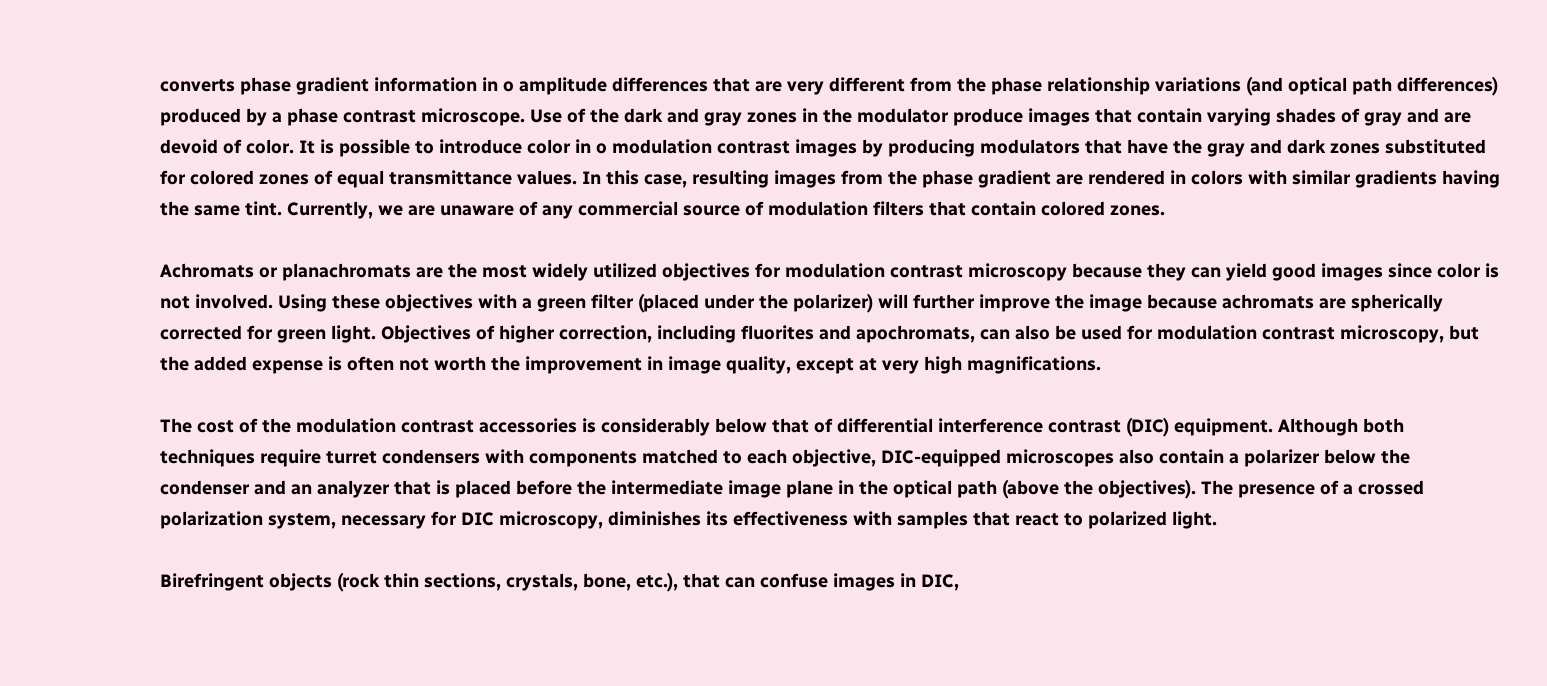converts phase gradient information in o amplitude differences that are very different from the phase relationship variations (and optical path differences) produced by a phase contrast microscope. Use of the dark and gray zones in the modulator produce images that contain varying shades of gray and are devoid of color. It is possible to introduce color in o modulation contrast images by producing modulators that have the gray and dark zones substituted for colored zones of equal transmittance values. In this case, resulting images from the phase gradient are rendered in colors with similar gradients having the same tint. Currently, we are unaware of any commercial source of modulation filters that contain colored zones.

Achromats or planachromats are the most widely utilized objectives for modulation contrast microscopy because they can yield good images since color is not involved. Using these objectives with a green filter (placed under the polarizer) will further improve the image because achromats are spherically corrected for green light. Objectives of higher correction, including fluorites and apochromats, can also be used for modulation contrast microscopy, but the added expense is often not worth the improvement in image quality, except at very high magnifications.

The cost of the modulation contrast accessories is considerably below that of differential interference contrast (DIC) equipment. Although both techniques require turret condensers with components matched to each objective, DIC-equipped microscopes also contain a polarizer below the condenser and an analyzer that is placed before the intermediate image plane in the optical path (above the objectives). The presence of a crossed polarization system, necessary for DIC microscopy, diminishes its effectiveness with samples that react to polarized light.

Birefringent objects (rock thin sections, crystals, bone, etc.), that can confuse images in DIC,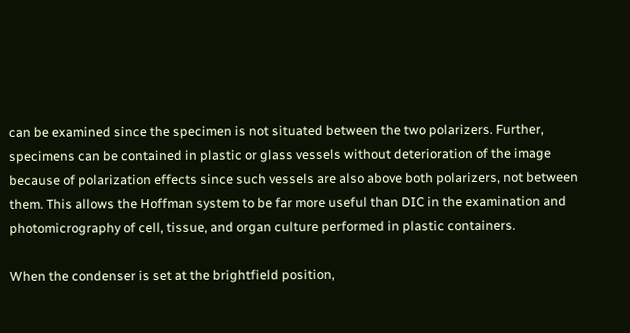can be examined since the specimen is not situated between the two polarizers. Further, specimens can be contained in plastic or glass vessels without deterioration of the image because of polarization effects since such vessels are also above both polarizers, not between them. This allows the Hoffman system to be far more useful than DIC in the examination and photomicrography of cell, tissue, and organ culture performed in plastic containers.

When the condenser is set at the brightfield position,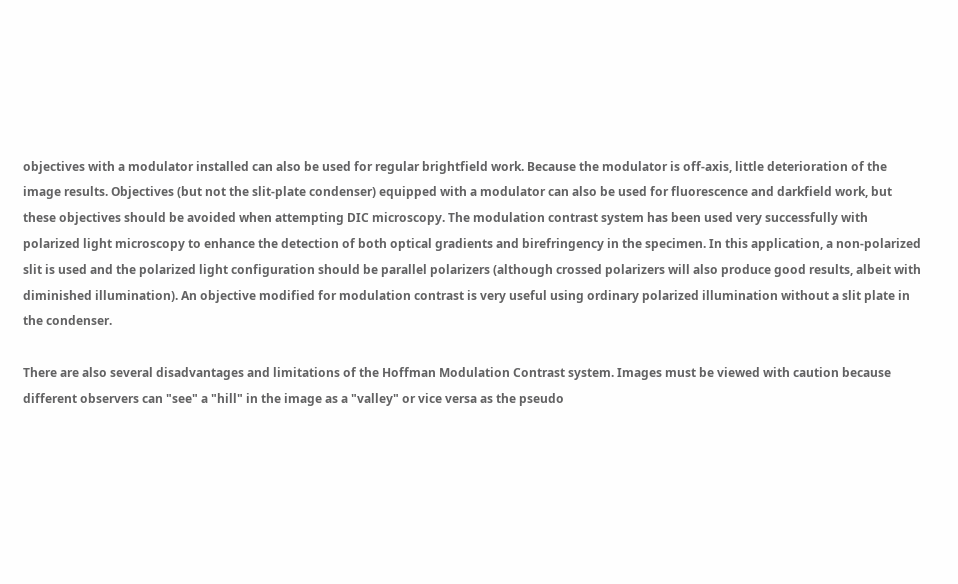objectives with a modulator installed can also be used for regular brightfield work. Because the modulator is off-axis, little deterioration of the image results. Objectives (but not the slit-plate condenser) equipped with a modulator can also be used for fluorescence and darkfield work, but these objectives should be avoided when attempting DIC microscopy. The modulation contrast system has been used very successfully with polarized light microscopy to enhance the detection of both optical gradients and birefringency in the specimen. In this application, a non-polarized slit is used and the polarized light configuration should be parallel polarizers (although crossed polarizers will also produce good results, albeit with diminished illumination). An objective modified for modulation contrast is very useful using ordinary polarized illumination without a slit plate in the condenser.

There are also several disadvantages and limitations of the Hoffman Modulation Contrast system. Images must be viewed with caution because different observers can "see" a "hill" in the image as a "valley" or vice versa as the pseudo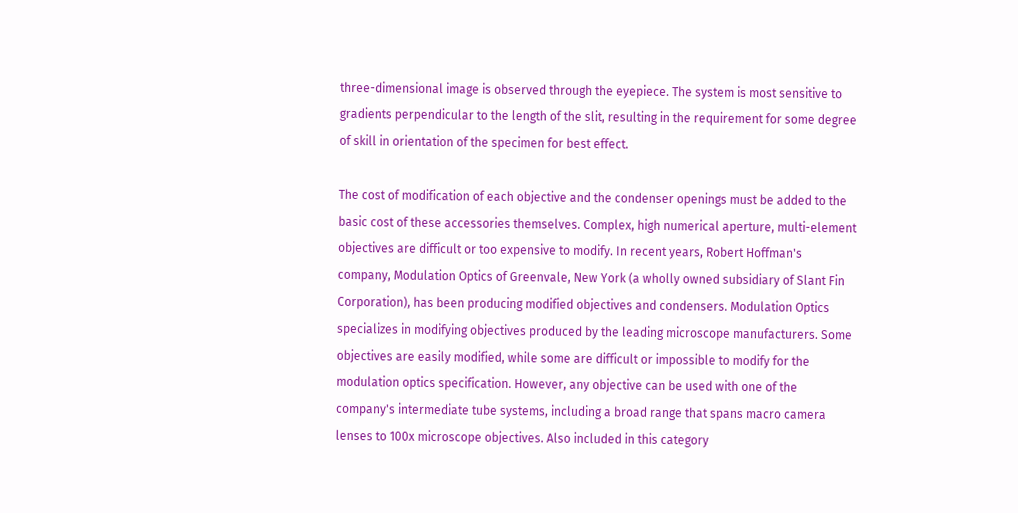three-dimensional image is observed through the eyepiece. The system is most sensitive to gradients perpendicular to the length of the slit, resulting in the requirement for some degree of skill in orientation of the specimen for best effect.

The cost of modification of each objective and the condenser openings must be added to the basic cost of these accessories themselves. Complex, high numerical aperture, multi-element objectives are difficult or too expensive to modify. In recent years, Robert Hoffman's company, Modulation Optics of Greenvale, New York (a wholly owned subsidiary of Slant Fin Corporation), has been producing modified objectives and condensers. Modulation Optics specializes in modifying objectives produced by the leading microscope manufacturers. Some objectives are easily modified, while some are difficult or impossible to modify for the modulation optics specification. However, any objective can be used with one of the company's intermediate tube systems, including a broad range that spans macro camera lenses to 100x microscope objectives. Also included in this category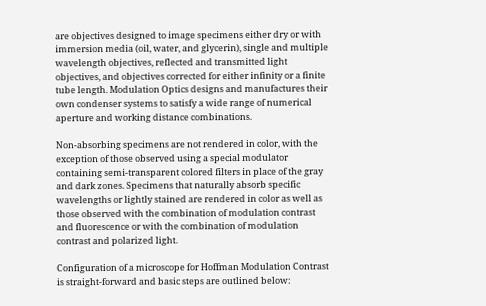are objectives designed to image specimens either dry or with immersion media (oil, water, and glycerin), single and multiple wavelength objectives, reflected and transmitted light objectives, and objectives corrected for either infinity or a finite tube length. Modulation Optics designs and manufactures their own condenser systems to satisfy a wide range of numerical aperture and working distance combinations.

Non-absorbing specimens are not rendered in color, with the exception of those observed using a special modulator containing semi-transparent colored filters in place of the gray and dark zones. Specimens that naturally absorb specific wavelengths or lightly stained are rendered in color as well as those observed with the combination of modulation contrast and fluorescence or with the combination of modulation contrast and polarized light.

Configuration of a microscope for Hoffman Modulation Contrast is straight-forward and basic steps are outlined below: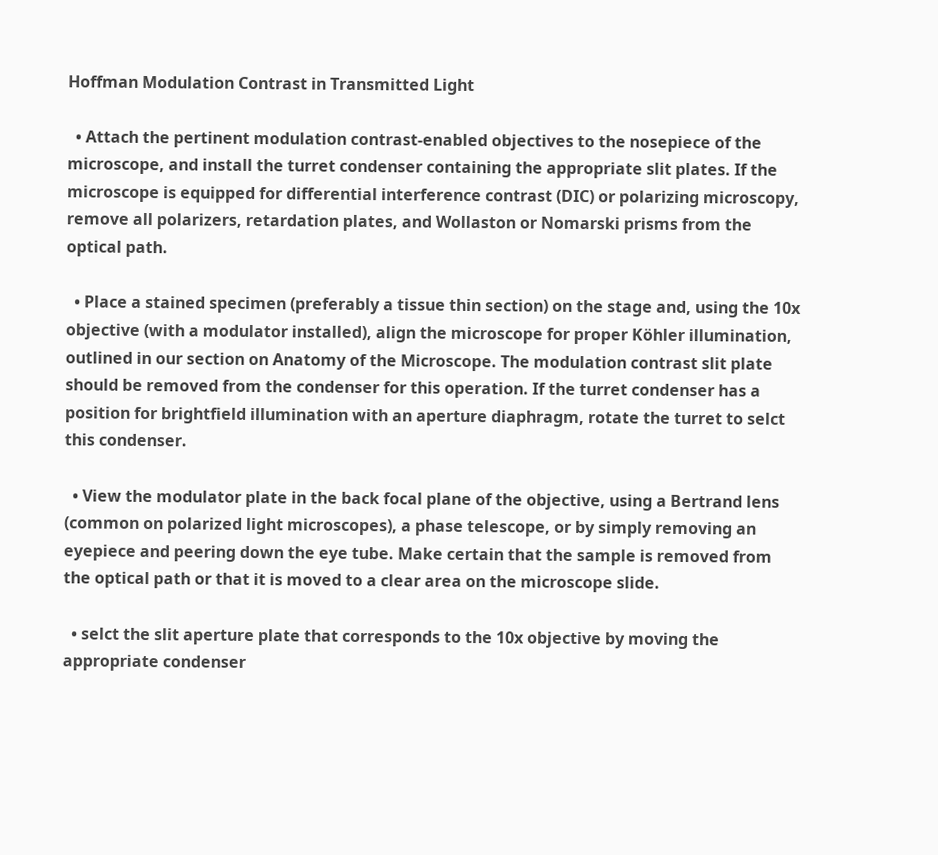Hoffman Modulation Contrast in Transmitted Light

  • Attach the pertinent modulation contrast-enabled objectives to the nosepiece of the microscope, and install the turret condenser containing the appropriate slit plates. If the microscope is equipped for differential interference contrast (DIC) or polarizing microscopy, remove all polarizers, retardation plates, and Wollaston or Nomarski prisms from the optical path.

  • Place a stained specimen (preferably a tissue thin section) on the stage and, using the 10x objective (with a modulator installed), align the microscope for proper Köhler illumination, outlined in our section on Anatomy of the Microscope. The modulation contrast slit plate should be removed from the condenser for this operation. If the turret condenser has a position for brightfield illumination with an aperture diaphragm, rotate the turret to selct this condenser.

  • View the modulator plate in the back focal plane of the objective, using a Bertrand lens (common on polarized light microscopes), a phase telescope, or by simply removing an eyepiece and peering down the eye tube. Make certain that the sample is removed from the optical path or that it is moved to a clear area on the microscope slide.

  • selct the slit aperture plate that corresponds to the 10x objective by moving the appropriate condenser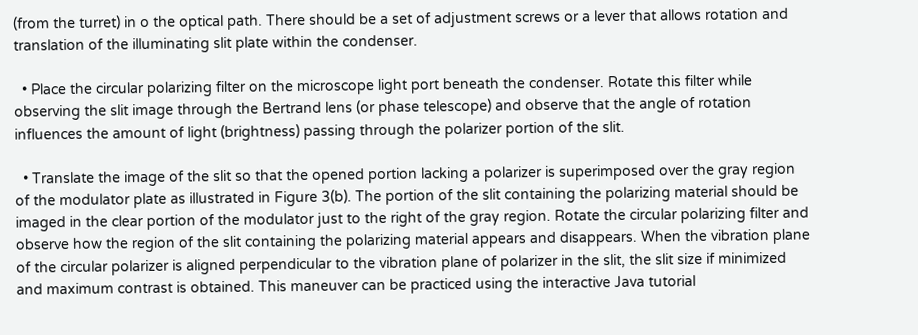(from the turret) in o the optical path. There should be a set of adjustment screws or a lever that allows rotation and translation of the illuminating slit plate within the condenser.

  • Place the circular polarizing filter on the microscope light port beneath the condenser. Rotate this filter while observing the slit image through the Bertrand lens (or phase telescope) and observe that the angle of rotation influences the amount of light (brightness) passing through the polarizer portion of the slit.

  • Translate the image of the slit so that the opened portion lacking a polarizer is superimposed over the gray region of the modulator plate as illustrated in Figure 3(b). The portion of the slit containing the polarizing material should be imaged in the clear portion of the modulator just to the right of the gray region. Rotate the circular polarizing filter and observe how the region of the slit containing the polarizing material appears and disappears. When the vibration plane of the circular polarizer is aligned perpendicular to the vibration plane of polarizer in the slit, the slit size if minimized and maximum contrast is obtained. This maneuver can be practiced using the interactive Java tutorial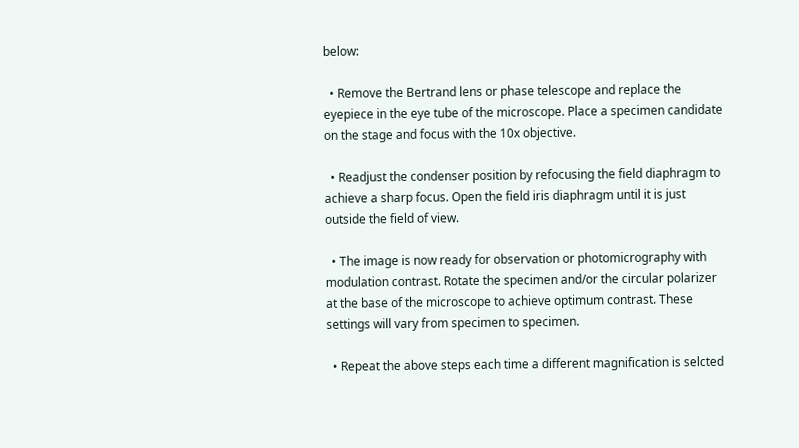below:

  • Remove the Bertrand lens or phase telescope and replace the eyepiece in the eye tube of the microscope. Place a specimen candidate on the stage and focus with the 10x objective.

  • Readjust the condenser position by refocusing the field diaphragm to achieve a sharp focus. Open the field iris diaphragm until it is just outside the field of view.

  • The image is now ready for observation or photomicrography with modulation contrast. Rotate the specimen and/or the circular polarizer at the base of the microscope to achieve optimum contrast. These settings will vary from specimen to specimen.

  • Repeat the above steps each time a different magnification is selcted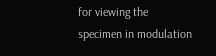for viewing the specimen in modulation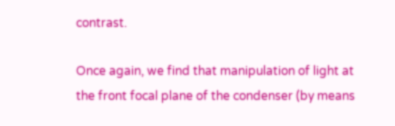contrast.

Once again, we find that manipulation of light at the front focal plane of the condenser (by means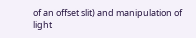of an offset slit) and manipulation of light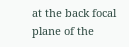at the back focal plane of the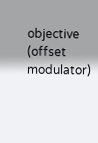objective (offset modulator)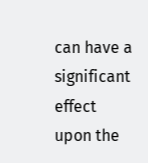can have a significant effect upon the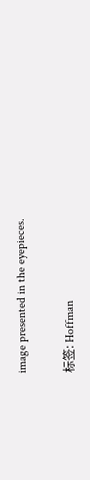image presented in the eyepieces.

标签: Hoffman